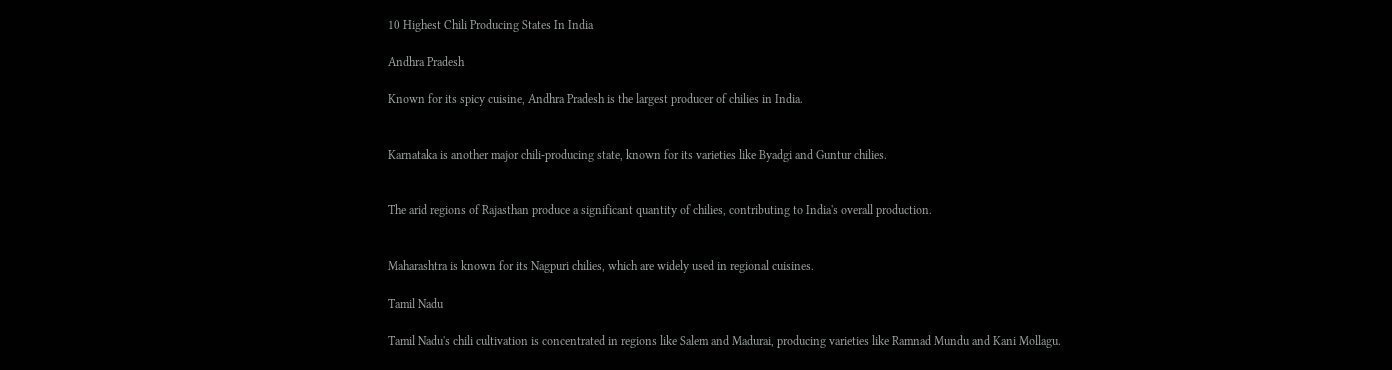10 Highest Chili Producing States In India

Andhra Pradesh

Known for its spicy cuisine, Andhra Pradesh is the largest producer of chilies in India.


Karnataka is another major chili-producing state, known for its varieties like Byadgi and Guntur chilies.


The arid regions of Rajasthan produce a significant quantity of chilies, contributing to India's overall production.


Maharashtra is known for its Nagpuri chilies, which are widely used in regional cuisines.

Tamil Nadu

Tamil Nadu's chili cultivation is concentrated in regions like Salem and Madurai, producing varieties like Ramnad Mundu and Kani Mollagu.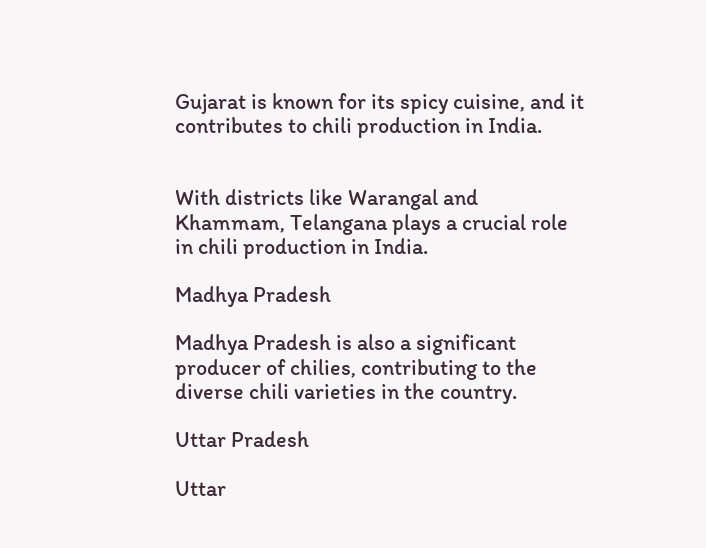Gujarat is known for its spicy cuisine, and it contributes to chili production in India.


With districts like Warangal and Khammam, Telangana plays a crucial role in chili production in India.

Madhya Pradesh

Madhya Pradesh is also a significant producer of chilies, contributing to the diverse chili varieties in the country.

Uttar Pradesh

Uttar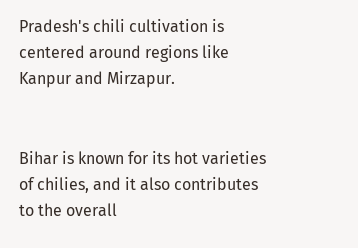Pradesh's chili cultivation is centered around regions like Kanpur and Mirzapur.


Bihar is known for its hot varieties of chilies, and it also contributes to the overall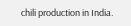chili production in India.